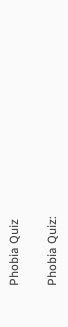Phobia Quiz

Phobia Quiz: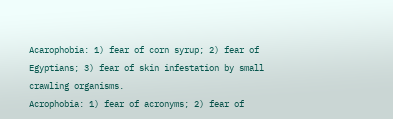Acarophobia: 1) fear of corn syrup; 2) fear of Egyptians; 3) fear of skin infestation by small crawling organisms.
Acrophobia: 1) fear of acronyms; 2) fear of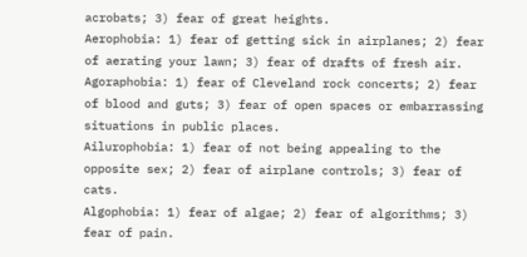acrobats; 3) fear of great heights.
Aerophobia: 1) fear of getting sick in airplanes; 2) fear of aerating your lawn; 3) fear of drafts of fresh air.
Agoraphobia: 1) fear of Cleveland rock concerts; 2) fear of blood and guts; 3) fear of open spaces or embarrassing situations in public places.
Ailurophobia: 1) fear of not being appealing to the opposite sex; 2) fear of airplane controls; 3) fear of cats.
Algophobia: 1) fear of algae; 2) fear of algorithms; 3) fear of pain.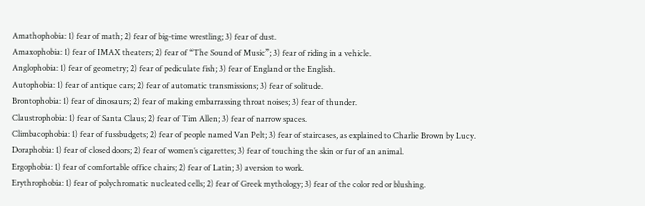Amathophobia: 1) fear of math; 2) fear of big-time wrestling; 3) fear of dust.
Amaxophobia: 1) fear of IMAX theaters; 2) fear of “The Sound of Music”; 3) fear of riding in a vehicle.
Anglophobia: 1) fear of geometry; 2) fear of pediculate fish; 3) fear of England or the English.
Autophobia: 1) fear of antique cars; 2) fear of automatic transmissions; 3) fear of solitude.
Brontophobia: 1) fear of dinosaurs; 2) fear of making embarrassing throat noises; 3) fear of thunder.
Claustrophobia: 1) fear of Santa Claus; 2) fear of Tim Allen; 3) fear of narrow spaces.
Climbacophobia: 1) fear of fussbudgets; 2) fear of people named Van Pelt; 3) fear of staircases, as explained to Charlie Brown by Lucy.
Doraphobia: 1) fear of closed doors; 2) fear of women’s cigarettes; 3) fear of touching the skin or fur of an animal.
Ergophobia: 1) fear of comfortable office chairs; 2) fear of Latin; 3) aversion to work.
Erythrophobia: 1) fear of polychromatic nucleated cells; 2) fear of Greek mythology; 3) fear of the color red or blushing.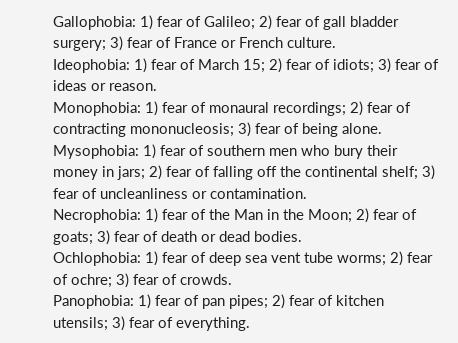Gallophobia: 1) fear of Galileo; 2) fear of gall bladder surgery; 3) fear of France or French culture.
Ideophobia: 1) fear of March 15; 2) fear of idiots; 3) fear of ideas or reason.
Monophobia: 1) fear of monaural recordings; 2) fear of contracting mononucleosis; 3) fear of being alone.
Mysophobia: 1) fear of southern men who bury their money in jars; 2) fear of falling off the continental shelf; 3) fear of uncleanliness or contamination.
Necrophobia: 1) fear of the Man in the Moon; 2) fear of goats; 3) fear of death or dead bodies.
Ochlophobia: 1) fear of deep sea vent tube worms; 2) fear of ochre; 3) fear of crowds.
Panophobia: 1) fear of pan pipes; 2) fear of kitchen utensils; 3) fear of everything.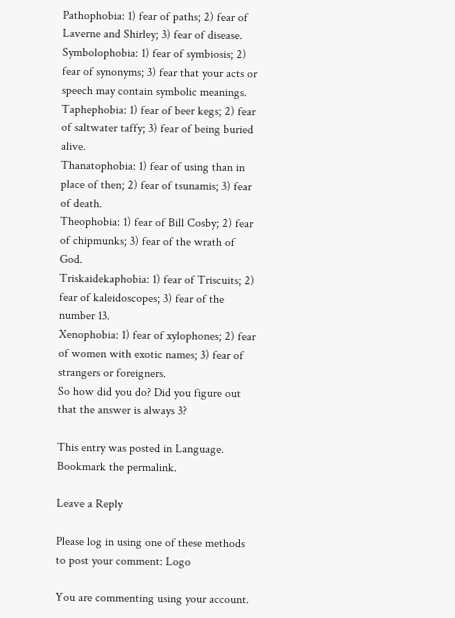Pathophobia: 1) fear of paths; 2) fear of Laverne and Shirley; 3) fear of disease.
Symbolophobia: 1) fear of symbiosis; 2) fear of synonyms; 3) fear that your acts or speech may contain symbolic meanings.
Taphephobia: 1) fear of beer kegs; 2) fear of saltwater taffy; 3) fear of being buried alive.
Thanatophobia: 1) fear of using than in place of then; 2) fear of tsunamis; 3) fear of death.
Theophobia: 1) fear of Bill Cosby; 2) fear of chipmunks; 3) fear of the wrath of God.
Triskaidekaphobia: 1) fear of Triscuits; 2) fear of kaleidoscopes; 3) fear of the number 13.
Xenophobia: 1) fear of xylophones; 2) fear of women with exotic names; 3) fear of strangers or foreigners.
So how did you do? Did you figure out that the answer is always 3?

This entry was posted in Language. Bookmark the permalink.

Leave a Reply

Please log in using one of these methods to post your comment: Logo

You are commenting using your account.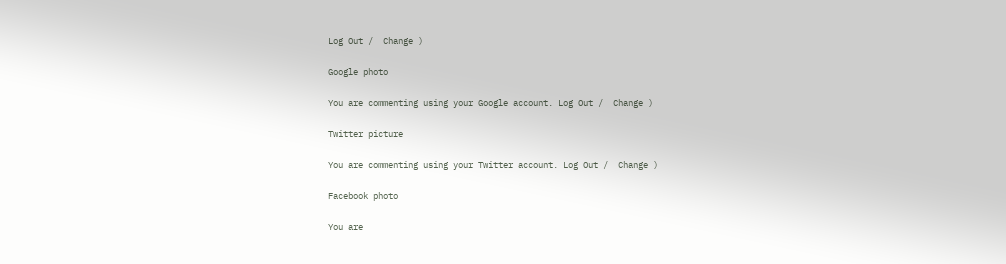Log Out /  Change )

Google photo

You are commenting using your Google account. Log Out /  Change )

Twitter picture

You are commenting using your Twitter account. Log Out /  Change )

Facebook photo

You are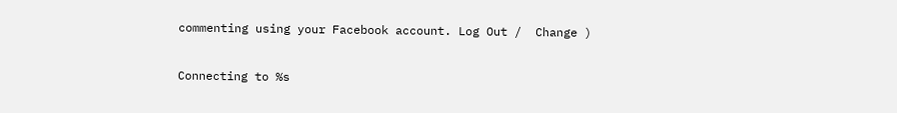commenting using your Facebook account. Log Out /  Change )

Connecting to %s